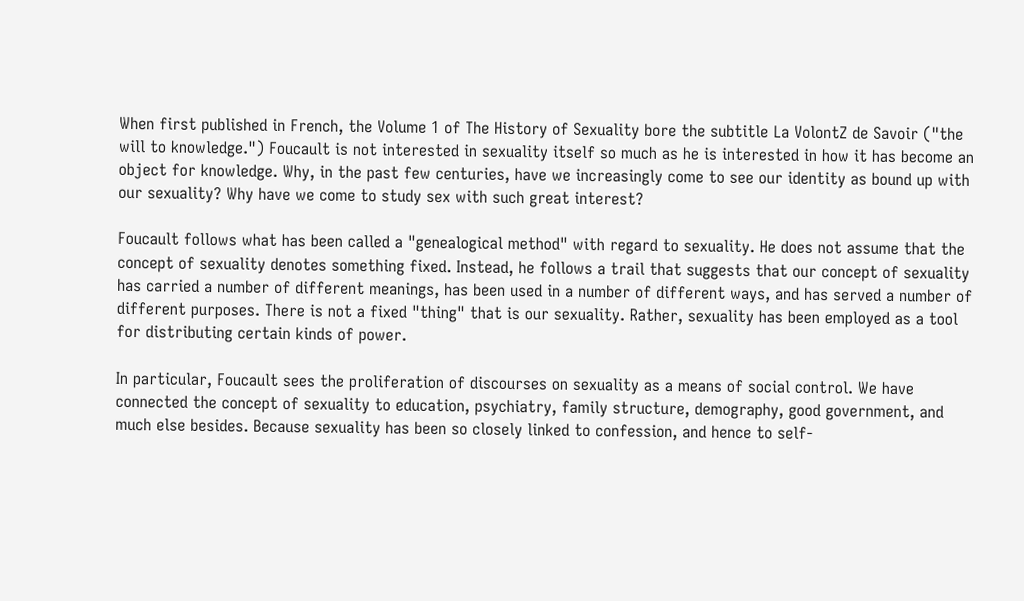When first published in French, the Volume 1 of The History of Sexuality bore the subtitle La VolontZ de Savoir ("the will to knowledge.") Foucault is not interested in sexuality itself so much as he is interested in how it has become an object for knowledge. Why, in the past few centuries, have we increasingly come to see our identity as bound up with our sexuality? Why have we come to study sex with such great interest?

Foucault follows what has been called a "genealogical method" with regard to sexuality. He does not assume that the concept of sexuality denotes something fixed. Instead, he follows a trail that suggests that our concept of sexuality has carried a number of different meanings, has been used in a number of different ways, and has served a number of different purposes. There is not a fixed "thing" that is our sexuality. Rather, sexuality has been employed as a tool for distributing certain kinds of power.

In particular, Foucault sees the proliferation of discourses on sexuality as a means of social control. We have connected the concept of sexuality to education, psychiatry, family structure, demography, good government, and much else besides. Because sexuality has been so closely linked to confession, and hence to self-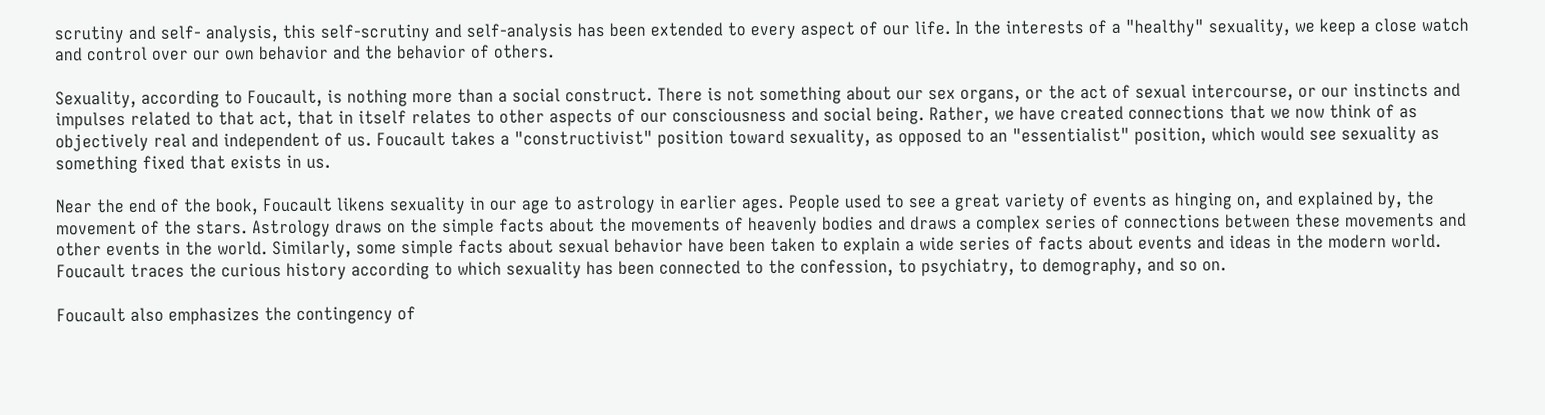scrutiny and self- analysis, this self-scrutiny and self-analysis has been extended to every aspect of our life. In the interests of a "healthy" sexuality, we keep a close watch and control over our own behavior and the behavior of others.

Sexuality, according to Foucault, is nothing more than a social construct. There is not something about our sex organs, or the act of sexual intercourse, or our instincts and impulses related to that act, that in itself relates to other aspects of our consciousness and social being. Rather, we have created connections that we now think of as objectively real and independent of us. Foucault takes a "constructivist" position toward sexuality, as opposed to an "essentialist" position, which would see sexuality as something fixed that exists in us.

Near the end of the book, Foucault likens sexuality in our age to astrology in earlier ages. People used to see a great variety of events as hinging on, and explained by, the movement of the stars. Astrology draws on the simple facts about the movements of heavenly bodies and draws a complex series of connections between these movements and other events in the world. Similarly, some simple facts about sexual behavior have been taken to explain a wide series of facts about events and ideas in the modern world. Foucault traces the curious history according to which sexuality has been connected to the confession, to psychiatry, to demography, and so on.

Foucault also emphasizes the contingency of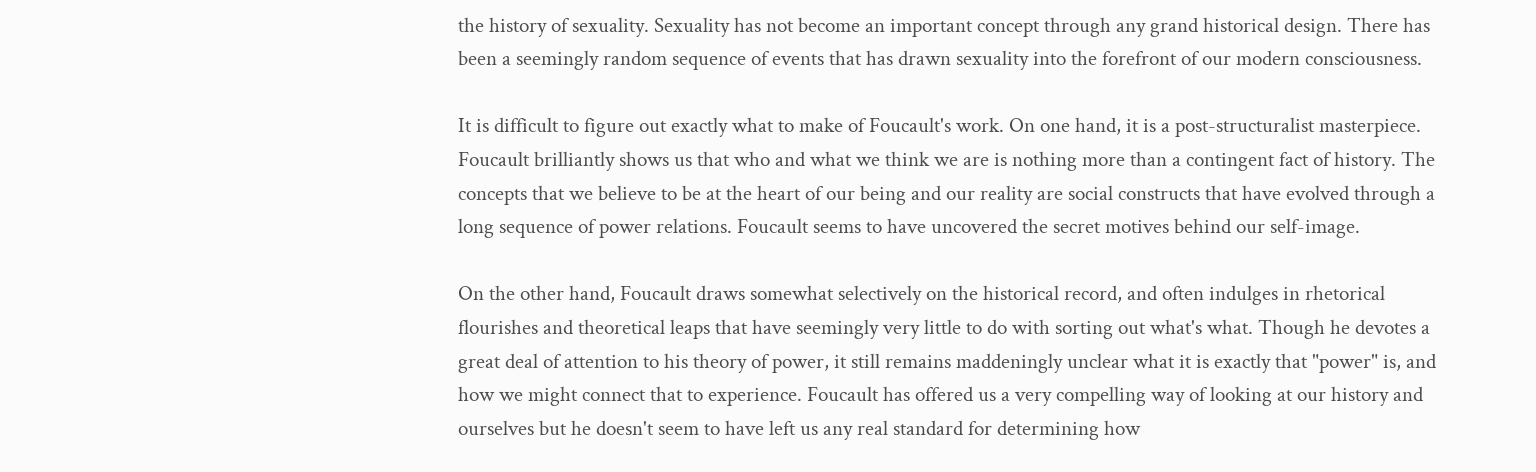the history of sexuality. Sexuality has not become an important concept through any grand historical design. There has been a seemingly random sequence of events that has drawn sexuality into the forefront of our modern consciousness.

It is difficult to figure out exactly what to make of Foucault's work. On one hand, it is a post-structuralist masterpiece. Foucault brilliantly shows us that who and what we think we are is nothing more than a contingent fact of history. The concepts that we believe to be at the heart of our being and our reality are social constructs that have evolved through a long sequence of power relations. Foucault seems to have uncovered the secret motives behind our self-image.

On the other hand, Foucault draws somewhat selectively on the historical record, and often indulges in rhetorical flourishes and theoretical leaps that have seemingly very little to do with sorting out what's what. Though he devotes a great deal of attention to his theory of power, it still remains maddeningly unclear what it is exactly that "power" is, and how we might connect that to experience. Foucault has offered us a very compelling way of looking at our history and ourselves but he doesn't seem to have left us any real standard for determining how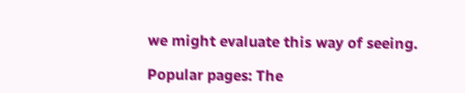we might evaluate this way of seeing.

Popular pages: The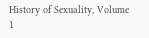History of Sexuality, Volume 1